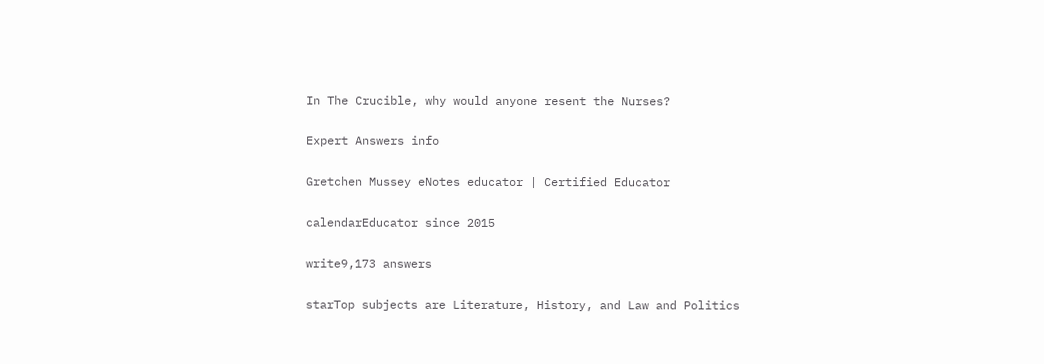In The Crucible, why would anyone resent the Nurses?

Expert Answers info

Gretchen Mussey eNotes educator | Certified Educator

calendarEducator since 2015

write9,173 answers

starTop subjects are Literature, History, and Law and Politics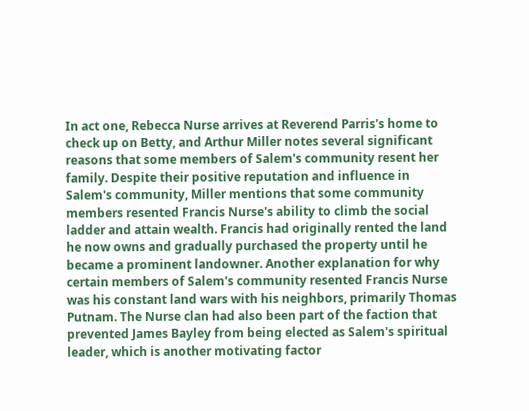In act one, Rebecca Nurse arrives at Reverend Parris's home to check up on Betty, and Arthur Miller notes several significant reasons that some members of Salem's community resent her family. Despite their positive reputation and influence in Salem's community, Miller mentions that some community members resented Francis Nurse's ability to climb the social ladder and attain wealth. Francis had originally rented the land he now owns and gradually purchased the property until he became a prominent landowner. Another explanation for why certain members of Salem's community resented Francis Nurse was his constant land wars with his neighbors, primarily Thomas Putnam. The Nurse clan had also been part of the faction that prevented James Bayley from being elected as Salem's spiritual leader, which is another motivating factor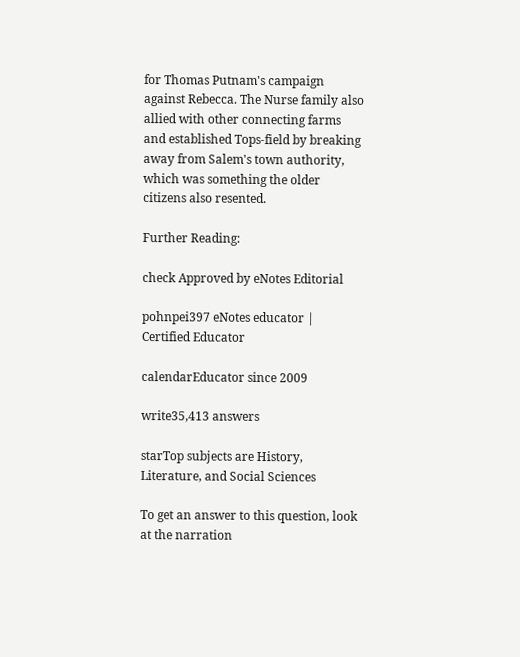for Thomas Putnam's campaign against Rebecca. The Nurse family also allied with other connecting farms and established Tops-field by breaking away from Salem's town authority, which was something the older citizens also resented.

Further Reading:

check Approved by eNotes Editorial

pohnpei397 eNotes educator | Certified Educator

calendarEducator since 2009

write35,413 answers

starTop subjects are History, Literature, and Social Sciences

To get an answer to this question, look at the narration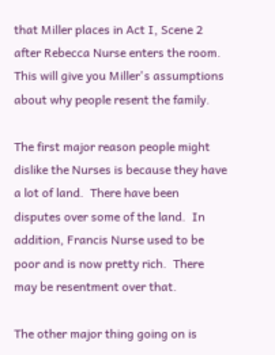that Miller places in Act I, Scene 2 after Rebecca Nurse enters the room.  This will give you Miller's assumptions about why people resent the family.

The first major reason people might dislike the Nurses is because they have a lot of land.  There have been disputes over some of the land.  In addition, Francis Nurse used to be poor and is now pretty rich.  There may be resentment over that.

The other major thing going on is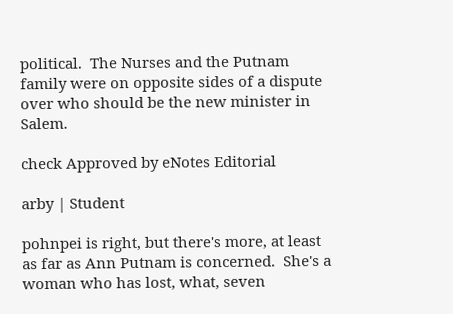political.  The Nurses and the Putnam family were on opposite sides of a dispute over who should be the new minister in Salem.

check Approved by eNotes Editorial

arby | Student

pohnpei is right, but there's more, at least as far as Ann Putnam is concerned.  She's a woman who has lost, what, seven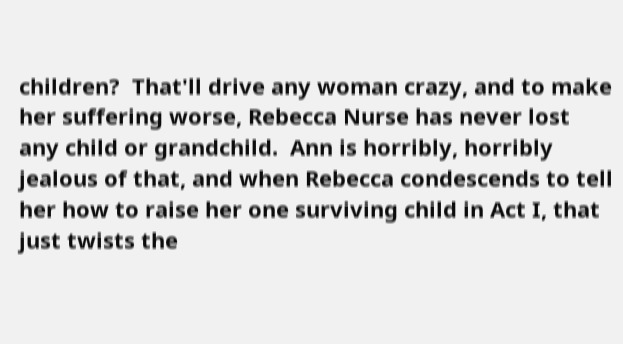children?  That'll drive any woman crazy, and to make her suffering worse, Rebecca Nurse has never lost any child or grandchild.  Ann is horribly, horribly jealous of that, and when Rebecca condescends to tell her how to raise her one surviving child in Act I, that just twists the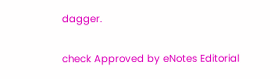dagger.

check Approved by eNotes Editorial